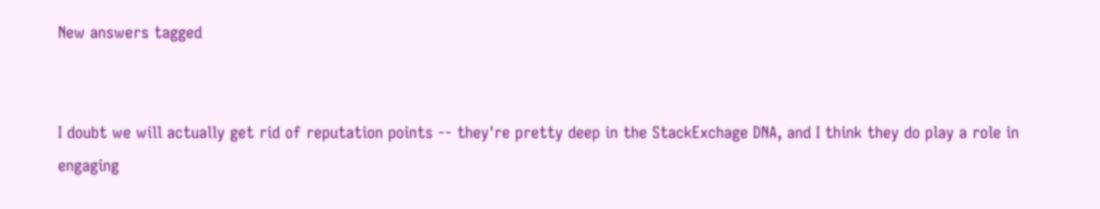New answers tagged


I doubt we will actually get rid of reputation points -- they're pretty deep in the StackExchage DNA, and I think they do play a role in engaging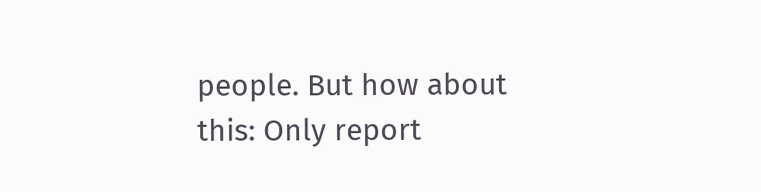people. But how about this: Only report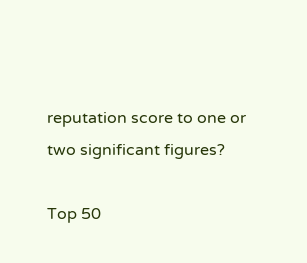reputation score to one or two significant figures?

Top 50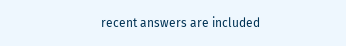recent answers are included